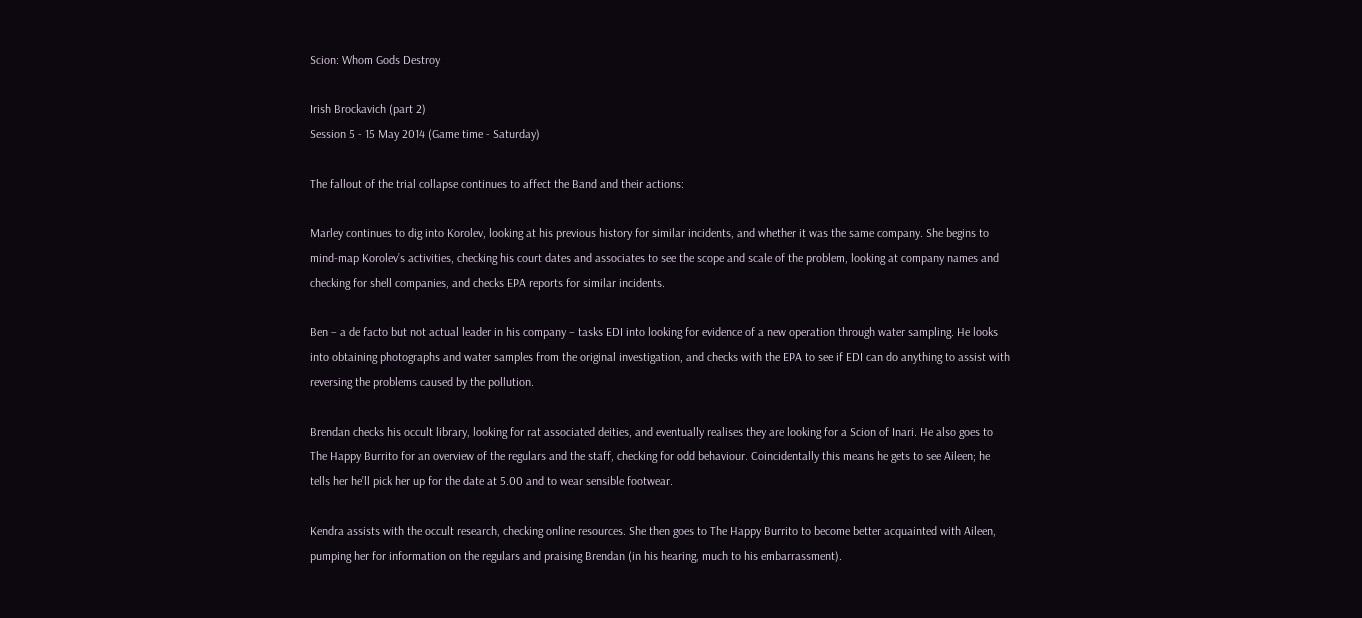Scion: Whom Gods Destroy

Irish Brockavich (part 2)
Session 5 - 15 May 2014 (Game time - Saturday)

The fallout of the trial collapse continues to affect the Band and their actions:

Marley continues to dig into Korolev, looking at his previous history for similar incidents, and whether it was the same company. She begins to mind-map Korolev’s activities, checking his court dates and associates to see the scope and scale of the problem, looking at company names and checking for shell companies, and checks EPA reports for similar incidents.

Ben – a de facto but not actual leader in his company – tasks EDI into looking for evidence of a new operation through water sampling. He looks into obtaining photographs and water samples from the original investigation, and checks with the EPA to see if EDI can do anything to assist with reversing the problems caused by the pollution.

Brendan checks his occult library, looking for rat associated deities, and eventually realises they are looking for a Scion of Inari. He also goes to The Happy Burrito for an overview of the regulars and the staff, checking for odd behaviour. Coincidentally this means he gets to see Aileen; he tells her he’ll pick her up for the date at 5.00 and to wear sensible footwear.

Kendra assists with the occult research, checking online resources. She then goes to The Happy Burrito to become better acquainted with Aileen, pumping her for information on the regulars and praising Brendan (in his hearing, much to his embarrassment).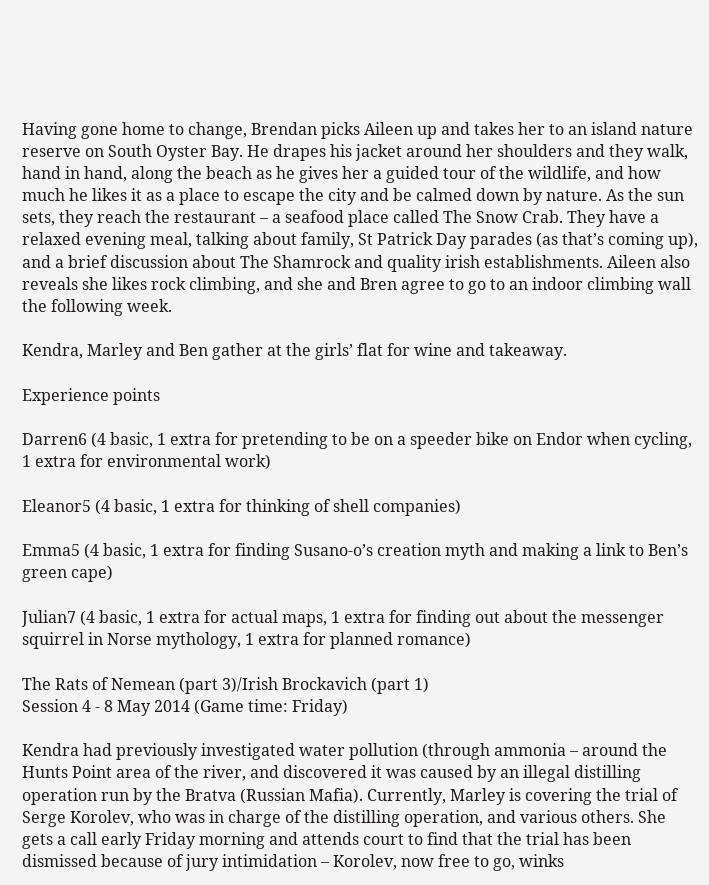Having gone home to change, Brendan picks Aileen up and takes her to an island nature reserve on South Oyster Bay. He drapes his jacket around her shoulders and they walk, hand in hand, along the beach as he gives her a guided tour of the wildlife, and how much he likes it as a place to escape the city and be calmed down by nature. As the sun sets, they reach the restaurant – a seafood place called The Snow Crab. They have a relaxed evening meal, talking about family, St Patrick Day parades (as that’s coming up), and a brief discussion about The Shamrock and quality irish establishments. Aileen also reveals she likes rock climbing, and she and Bren agree to go to an indoor climbing wall the following week.

Kendra, Marley and Ben gather at the girls’ flat for wine and takeaway.

Experience points

Darren6 (4 basic, 1 extra for pretending to be on a speeder bike on Endor when cycling, 1 extra for environmental work)

Eleanor5 (4 basic, 1 extra for thinking of shell companies)

Emma5 (4 basic, 1 extra for finding Susano-o’s creation myth and making a link to Ben’s green cape)

Julian7 (4 basic, 1 extra for actual maps, 1 extra for finding out about the messenger squirrel in Norse mythology, 1 extra for planned romance)

The Rats of Nemean (part 3)/Irish Brockavich (part 1)
Session 4 - 8 May 2014 (Game time: Friday)

Kendra had previously investigated water pollution (through ammonia – around the Hunts Point area of the river, and discovered it was caused by an illegal distilling operation run by the Bratva (Russian Mafia). Currently, Marley is covering the trial of Serge Korolev, who was in charge of the distilling operation, and various others. She gets a call early Friday morning and attends court to find that the trial has been dismissed because of jury intimidation – Korolev, now free to go, winks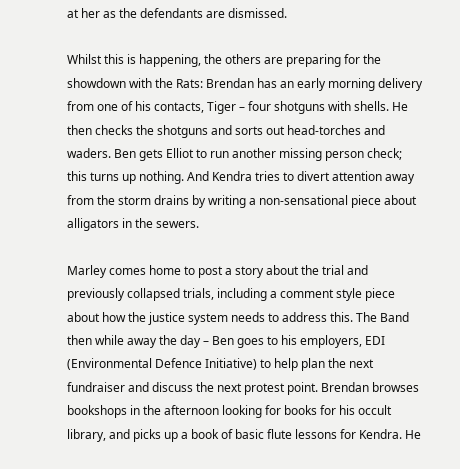at her as the defendants are dismissed.

Whilst this is happening, the others are preparing for the showdown with the Rats: Brendan has an early morning delivery from one of his contacts, Tiger – four shotguns with shells. He then checks the shotguns and sorts out head-torches and waders. Ben gets Elliot to run another missing person check; this turns up nothing. And Kendra tries to divert attention away from the storm drains by writing a non-sensational piece about alligators in the sewers.

Marley comes home to post a story about the trial and previously collapsed trials, including a comment style piece about how the justice system needs to address this. The Band then while away the day – Ben goes to his employers, EDI (Environmental Defence Initiative) to help plan the next fundraiser and discuss the next protest point. Brendan browses bookshops in the afternoon looking for books for his occult library, and picks up a book of basic flute lessons for Kendra. He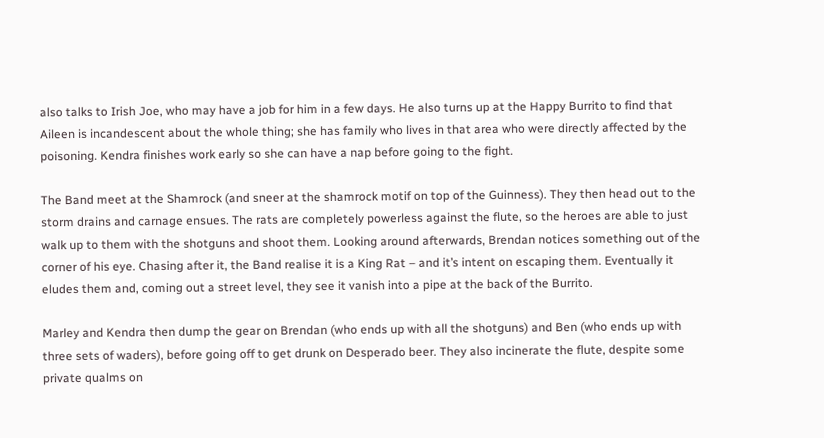also talks to Irish Joe, who may have a job for him in a few days. He also turns up at the Happy Burrito to find that Aileen is incandescent about the whole thing; she has family who lives in that area who were directly affected by the poisoning. Kendra finishes work early so she can have a nap before going to the fight.

The Band meet at the Shamrock (and sneer at the shamrock motif on top of the Guinness). They then head out to the storm drains and carnage ensues. The rats are completely powerless against the flute, so the heroes are able to just walk up to them with the shotguns and shoot them. Looking around afterwards, Brendan notices something out of the corner of his eye. Chasing after it, the Band realise it is a King Rat – and it’s intent on escaping them. Eventually it eludes them and, coming out a street level, they see it vanish into a pipe at the back of the Burrito.

Marley and Kendra then dump the gear on Brendan (who ends up with all the shotguns) and Ben (who ends up with three sets of waders), before going off to get drunk on Desperado beer. They also incinerate the flute, despite some private qualms on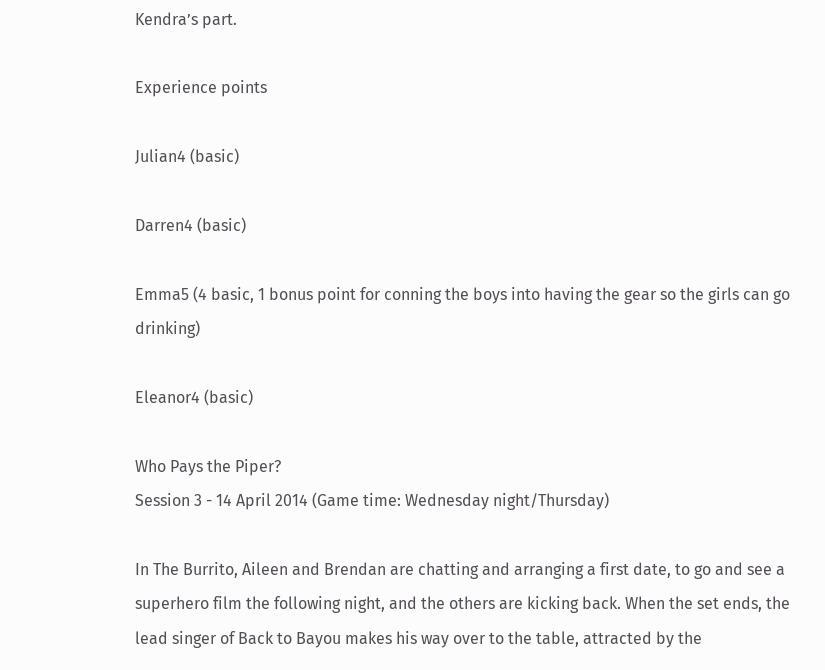Kendra’s part.

Experience points

Julian4 (basic)

Darren4 (basic)

Emma5 (4 basic, 1 bonus point for conning the boys into having the gear so the girls can go drinking)

Eleanor4 (basic)

Who Pays the Piper?
Session 3 - 14 April 2014 (Game time: Wednesday night/Thursday)

In The Burrito, Aileen and Brendan are chatting and arranging a first date, to go and see a superhero film the following night, and the others are kicking back. When the set ends, the lead singer of Back to Bayou makes his way over to the table, attracted by the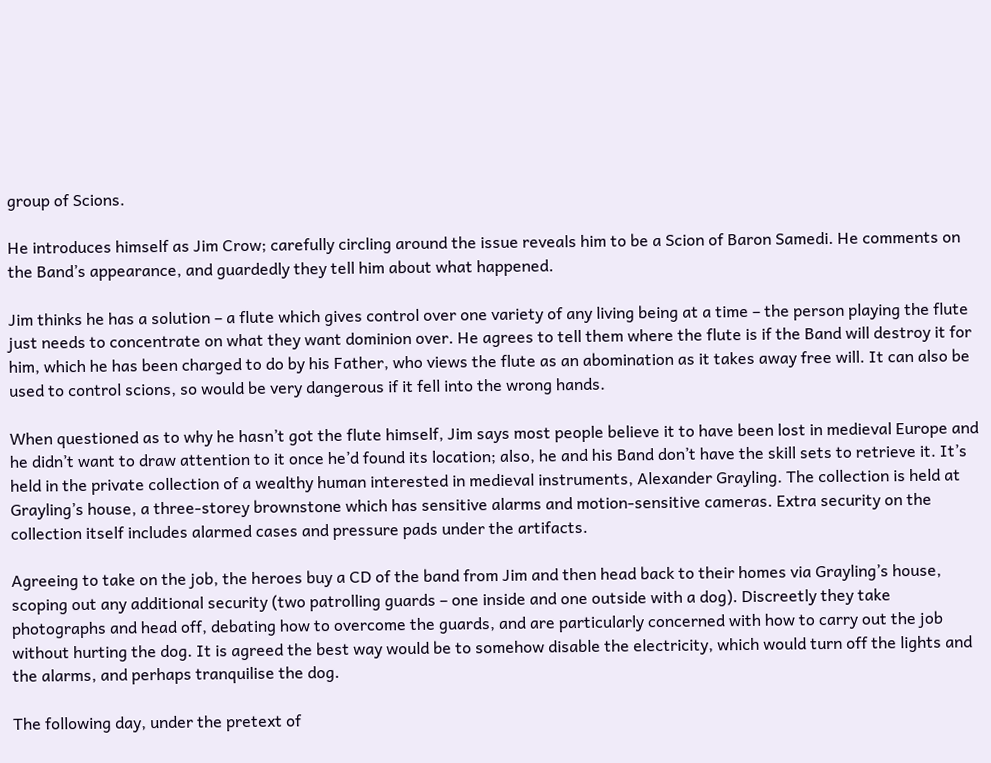group of Scions.

He introduces himself as Jim Crow; carefully circling around the issue reveals him to be a Scion of Baron Samedi. He comments on the Band’s appearance, and guardedly they tell him about what happened.

Jim thinks he has a solution – a flute which gives control over one variety of any living being at a time – the person playing the flute just needs to concentrate on what they want dominion over. He agrees to tell them where the flute is if the Band will destroy it for him, which he has been charged to do by his Father, who views the flute as an abomination as it takes away free will. It can also be used to control scions, so would be very dangerous if it fell into the wrong hands.

When questioned as to why he hasn’t got the flute himself, Jim says most people believe it to have been lost in medieval Europe and he didn’t want to draw attention to it once he’d found its location; also, he and his Band don’t have the skill sets to retrieve it. It’s held in the private collection of a wealthy human interested in medieval instruments, Alexander Grayling. The collection is held at Grayling’s house, a three-storey brownstone which has sensitive alarms and motion-sensitive cameras. Extra security on the collection itself includes alarmed cases and pressure pads under the artifacts.

Agreeing to take on the job, the heroes buy a CD of the band from Jim and then head back to their homes via Grayling’s house, scoping out any additional security (two patrolling guards – one inside and one outside with a dog). Discreetly they take photographs and head off, debating how to overcome the guards, and are particularly concerned with how to carry out the job without hurting the dog. It is agreed the best way would be to somehow disable the electricity, which would turn off the lights and the alarms, and perhaps tranquilise the dog.

The following day, under the pretext of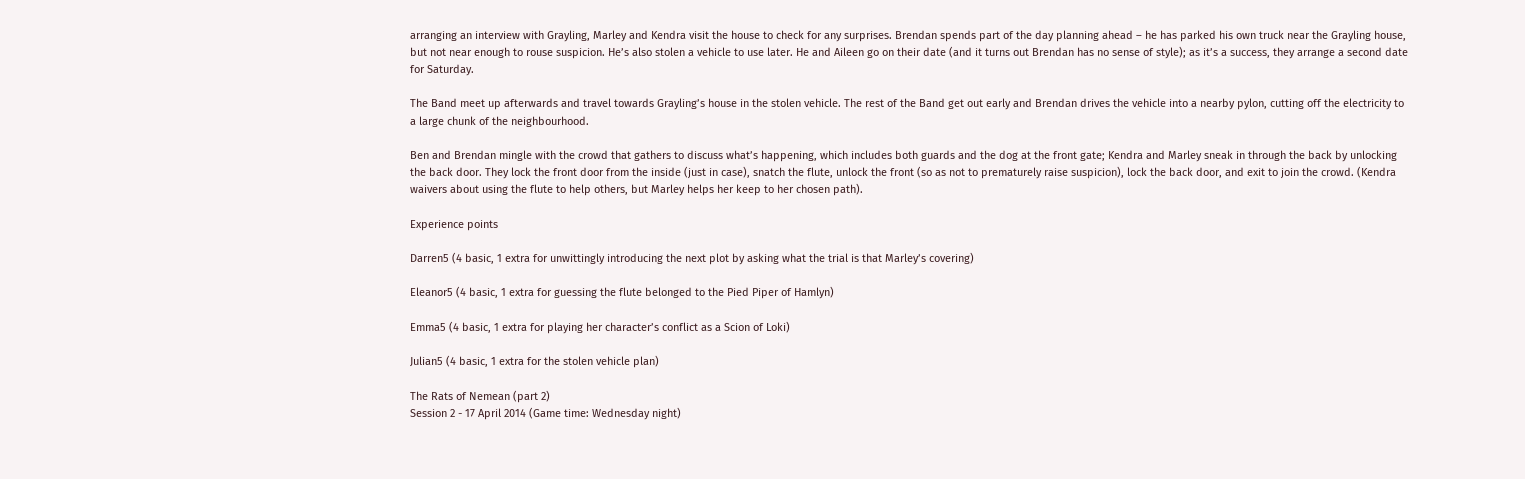arranging an interview with Grayling, Marley and Kendra visit the house to check for any surprises. Brendan spends part of the day planning ahead – he has parked his own truck near the Grayling house, but not near enough to rouse suspicion. He’s also stolen a vehicle to use later. He and Aileen go on their date (and it turns out Brendan has no sense of style); as it’s a success, they arrange a second date for Saturday.

The Band meet up afterwards and travel towards Grayling’s house in the stolen vehicle. The rest of the Band get out early and Brendan drives the vehicle into a nearby pylon, cutting off the electricity to a large chunk of the neighbourhood.

Ben and Brendan mingle with the crowd that gathers to discuss what’s happening, which includes both guards and the dog at the front gate; Kendra and Marley sneak in through the back by unlocking the back door. They lock the front door from the inside (just in case), snatch the flute, unlock the front (so as not to prematurely raise suspicion), lock the back door, and exit to join the crowd. (Kendra waivers about using the flute to help others, but Marley helps her keep to her chosen path).

Experience points

Darren5 (4 basic, 1 extra for unwittingly introducing the next plot by asking what the trial is that Marley’s covering)

Eleanor5 (4 basic, 1 extra for guessing the flute belonged to the Pied Piper of Hamlyn)

Emma5 (4 basic, 1 extra for playing her character’s conflict as a Scion of Loki)

Julian5 (4 basic, 1 extra for the stolen vehicle plan)

The Rats of Nemean (part 2)
Session 2 - 17 April 2014 (Game time: Wednesday night)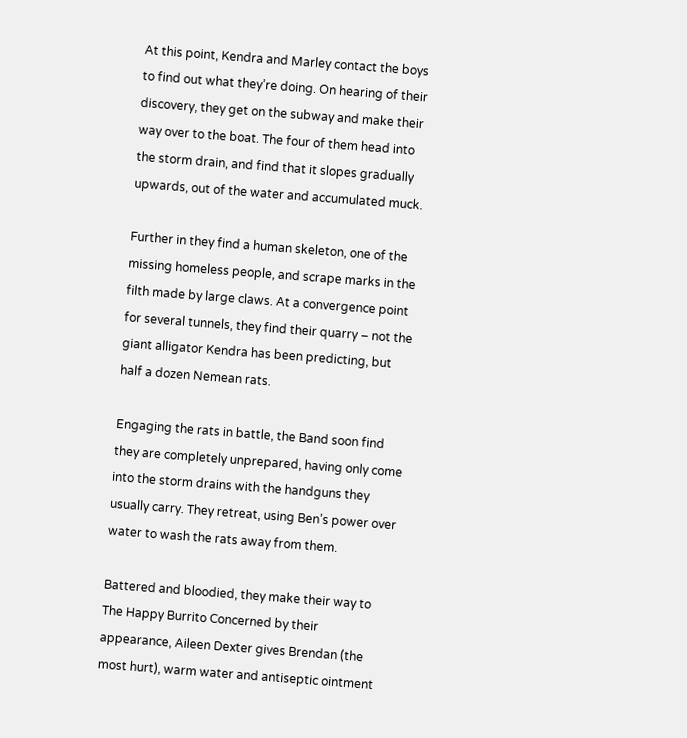At this point, Kendra and Marley contact the boys to find out what they’re doing. On hearing of their discovery, they get on the subway and make their way over to the boat. The four of them head into the storm drain, and find that it slopes gradually upwards, out of the water and accumulated muck.

Further in they find a human skeleton, one of the missing homeless people, and scrape marks in the filth made by large claws. At a convergence point for several tunnels, they find their quarry – not the giant alligator Kendra has been predicting, but half a dozen Nemean rats.

Engaging the rats in battle, the Band soon find they are completely unprepared, having only come into the storm drains with the handguns they usually carry. They retreat, using Ben’s power over water to wash the rats away from them.

Battered and bloodied, they make their way to The Happy Burrito Concerned by their appearance, Aileen Dexter gives Brendan (the most hurt), warm water and antiseptic ointment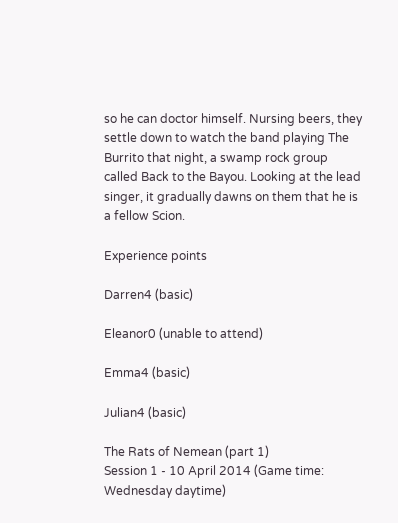so he can doctor himself. Nursing beers, they settle down to watch the band playing The Burrito that night, a swamp rock group called Back to the Bayou. Looking at the lead singer, it gradually dawns on them that he is a fellow Scion.

Experience points

Darren4 (basic)

Eleanor0 (unable to attend)

Emma4 (basic)

Julian4 (basic)

The Rats of Nemean (part 1)
Session 1 - 10 April 2014 (Game time: Wednesday daytime)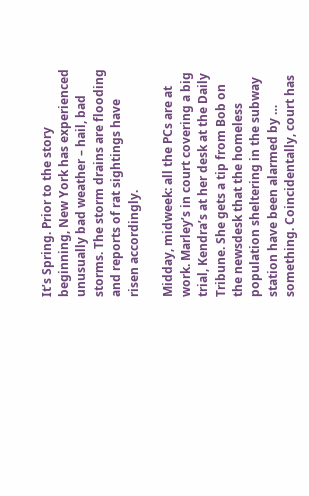It’s Spring. Prior to the story beginning, New York has experienced unusually bad weather – hail, bad storms. The storm drains are flooding and reports of rat sightings have risen accordingly.

Midday, midweek: all the PCs are at work. Marley’s in court covering a big trial, Kendra’s at her desk at the Daily Tribune. She gets a tip from Bob on the newsdesk that the homeless population sheltering in the subway station have been alarmed by … something. Coincidentally, court has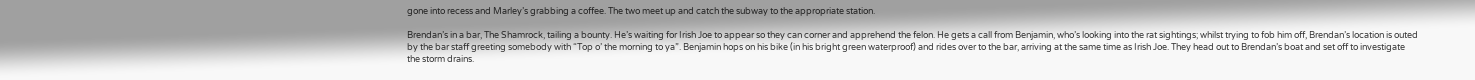gone into recess and Marley’s grabbing a coffee. The two meet up and catch the subway to the appropriate station.

Brendan’s in a bar, The Shamrock, tailing a bounty. He’s waiting for Irish Joe to appear so they can corner and apprehend the felon. He gets a call from Benjamin, who’s looking into the rat sightings; whilst trying to fob him off, Brendan’s location is outed by the bar staff greeting somebody with “Top o’ the morning to ya”. Benjamin hops on his bike (in his bright green waterproof) and rides over to the bar, arriving at the same time as Irish Joe. They head out to Brendan’s boat and set off to investigate the storm drains.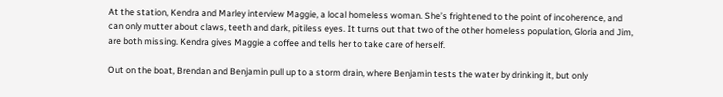At the station, Kendra and Marley interview Maggie, a local homeless woman. She’s frightened to the point of incoherence, and can only mutter about claws, teeth and dark, pitiless eyes. It turns out that two of the other homeless population, Gloria and Jim, are both missing. Kendra gives Maggie a coffee and tells her to take care of herself.

Out on the boat, Brendan and Benjamin pull up to a storm drain, where Benjamin tests the water by drinking it, but only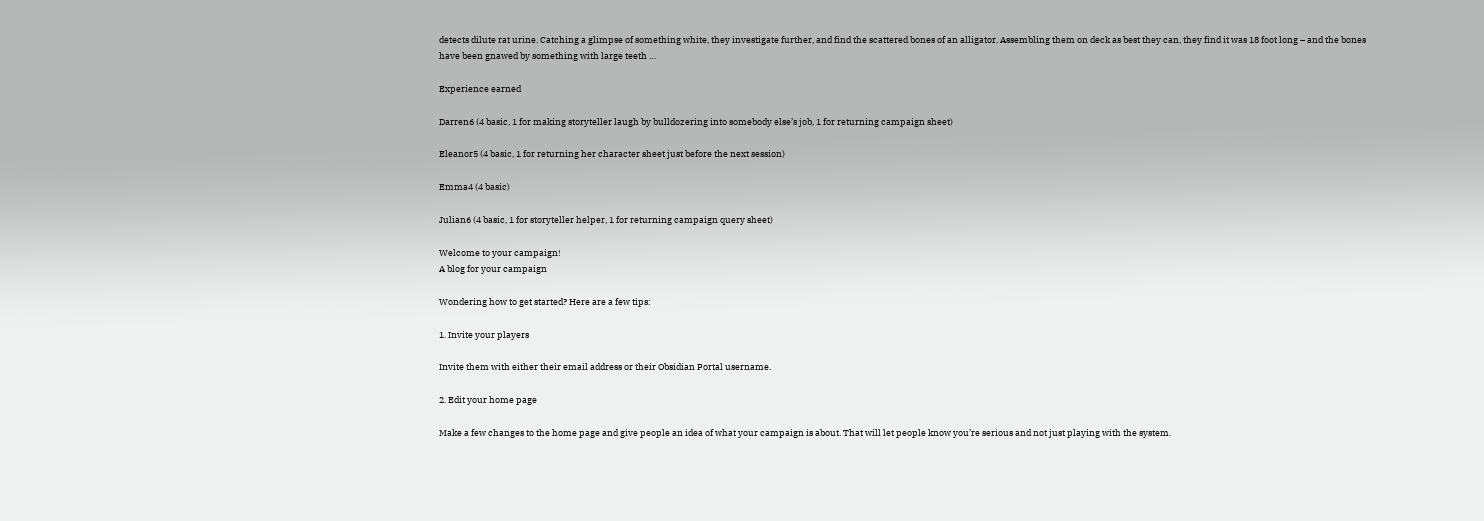detects dilute rat urine. Catching a glimpse of something white, they investigate further, and find the scattered bones of an alligator. Assembling them on deck as best they can, they find it was 18 foot long – and the bones have been gnawed by something with large teeth …

Experience earned

Darren6 (4 basic, 1 for making storyteller laugh by bulldozering into somebody else’s job, 1 for returning campaign sheet)

Eleanor5 (4 basic, 1 for returning her character sheet just before the next session)

Emma4 (4 basic)

Julian6 (4 basic, 1 for storyteller helper, 1 for returning campaign query sheet)

Welcome to your campaign!
A blog for your campaign

Wondering how to get started? Here are a few tips:

1. Invite your players

Invite them with either their email address or their Obsidian Portal username.

2. Edit your home page

Make a few changes to the home page and give people an idea of what your campaign is about. That will let people know you’re serious and not just playing with the system.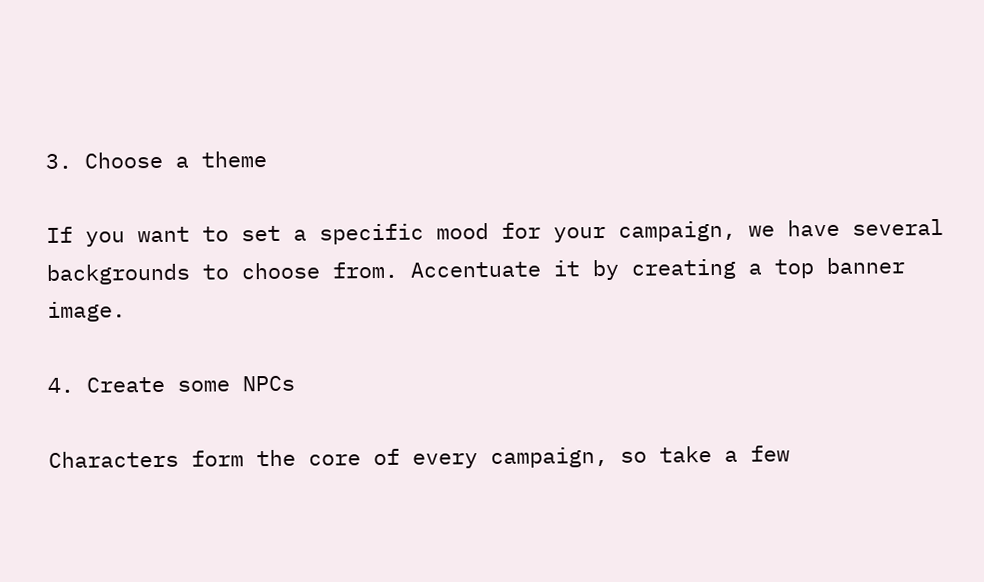3. Choose a theme

If you want to set a specific mood for your campaign, we have several backgrounds to choose from. Accentuate it by creating a top banner image.

4. Create some NPCs

Characters form the core of every campaign, so take a few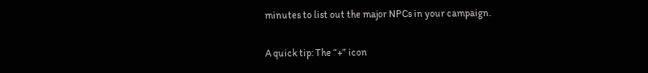minutes to list out the major NPCs in your campaign.

A quick tip: The “+” icon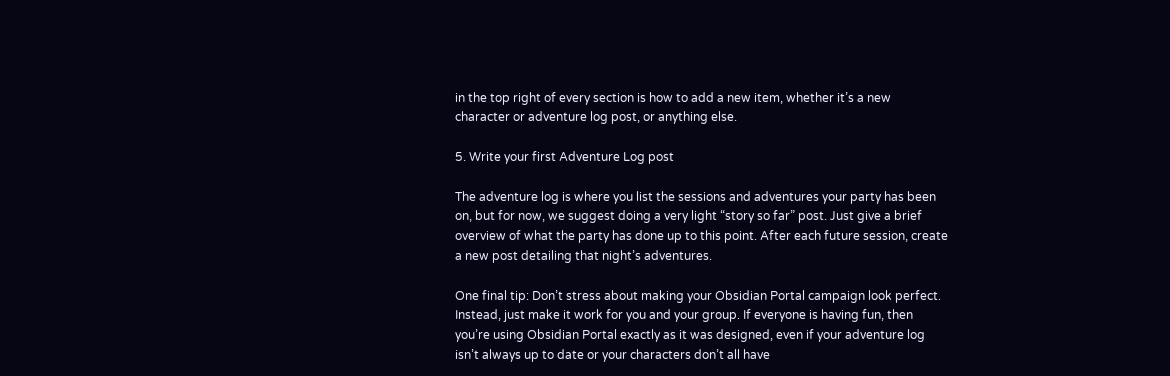in the top right of every section is how to add a new item, whether it’s a new character or adventure log post, or anything else.

5. Write your first Adventure Log post

The adventure log is where you list the sessions and adventures your party has been on, but for now, we suggest doing a very light “story so far” post. Just give a brief overview of what the party has done up to this point. After each future session, create a new post detailing that night’s adventures.

One final tip: Don’t stress about making your Obsidian Portal campaign look perfect. Instead, just make it work for you and your group. If everyone is having fun, then you’re using Obsidian Portal exactly as it was designed, even if your adventure log isn’t always up to date or your characters don’t all have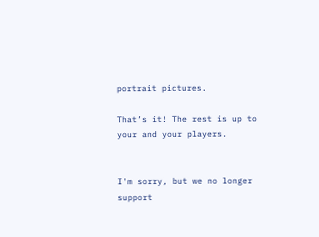portrait pictures.

That’s it! The rest is up to your and your players.


I'm sorry, but we no longer support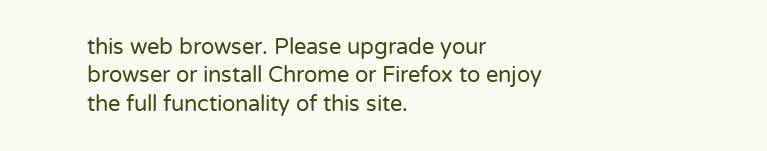this web browser. Please upgrade your browser or install Chrome or Firefox to enjoy the full functionality of this site.